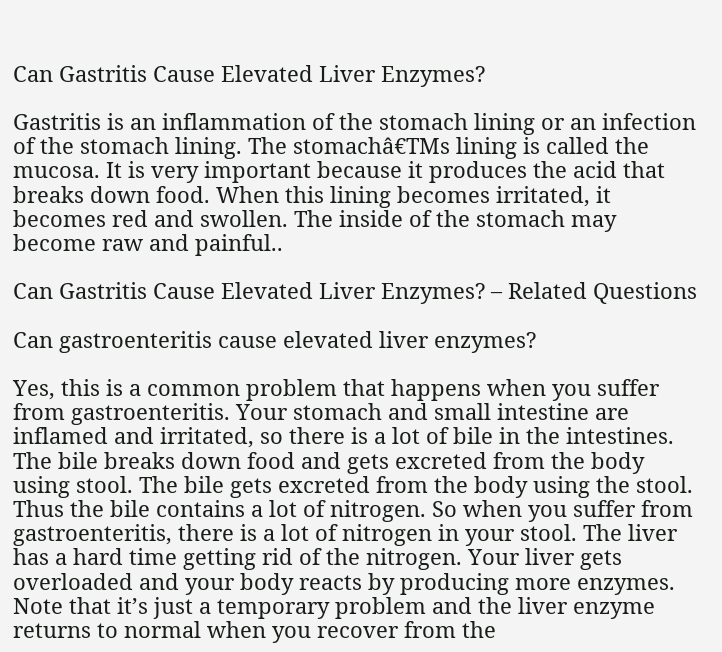Can Gastritis Cause Elevated Liver Enzymes?

Gastritis is an inflammation of the stomach lining or an infection of the stomach lining. The stomachâ€TMs lining is called the mucosa. It is very important because it produces the acid that breaks down food. When this lining becomes irritated, it becomes red and swollen. The inside of the stomach may become raw and painful..

Can Gastritis Cause Elevated Liver Enzymes? – Related Questions

Can gastroenteritis cause elevated liver enzymes?

Yes, this is a common problem that happens when you suffer from gastroenteritis. Your stomach and small intestine are inflamed and irritated, so there is a lot of bile in the intestines. The bile breaks down food and gets excreted from the body using stool. The bile gets excreted from the body using the stool. Thus the bile contains a lot of nitrogen. So when you suffer from gastroenteritis, there is a lot of nitrogen in your stool. The liver has a hard time getting rid of the nitrogen. Your liver gets overloaded and your body reacts by producing more enzymes. Note that it’s just a temporary problem and the liver enzyme returns to normal when you recover from the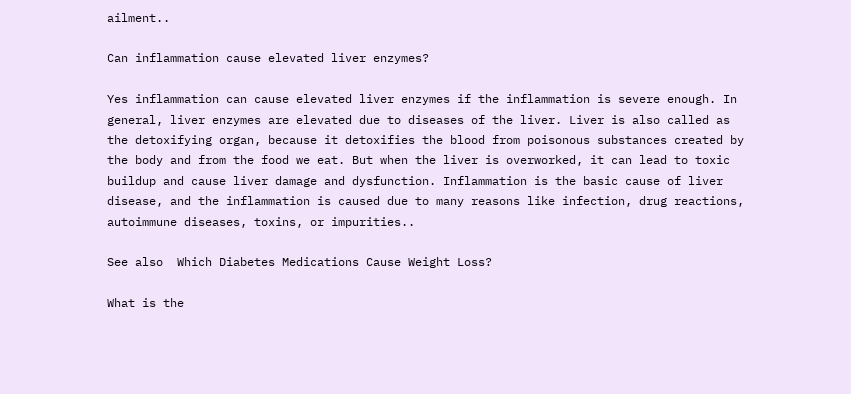ailment..

Can inflammation cause elevated liver enzymes?

Yes inflammation can cause elevated liver enzymes if the inflammation is severe enough. In general, liver enzymes are elevated due to diseases of the liver. Liver is also called as the detoxifying organ, because it detoxifies the blood from poisonous substances created by the body and from the food we eat. But when the liver is overworked, it can lead to toxic buildup and cause liver damage and dysfunction. Inflammation is the basic cause of liver disease, and the inflammation is caused due to many reasons like infection, drug reactions, autoimmune diseases, toxins, or impurities..

See also  Which Diabetes Medications Cause Weight Loss?

What is the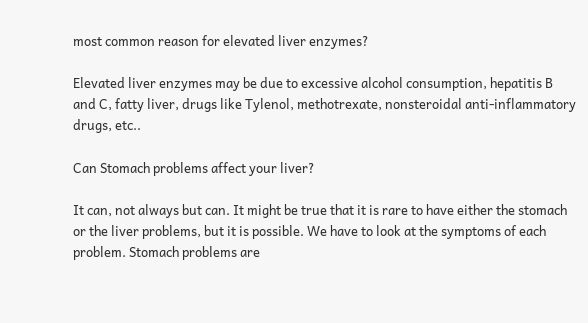most common reason for elevated liver enzymes?

Elevated liver enzymes may be due to excessive alcohol consumption, hepatitis B and C, fatty liver, drugs like Tylenol, methotrexate, nonsteroidal anti-inflammatory drugs, etc..

Can Stomach problems affect your liver?

It can, not always but can. It might be true that it is rare to have either the stomach or the liver problems, but it is possible. We have to look at the symptoms of each problem. Stomach problems are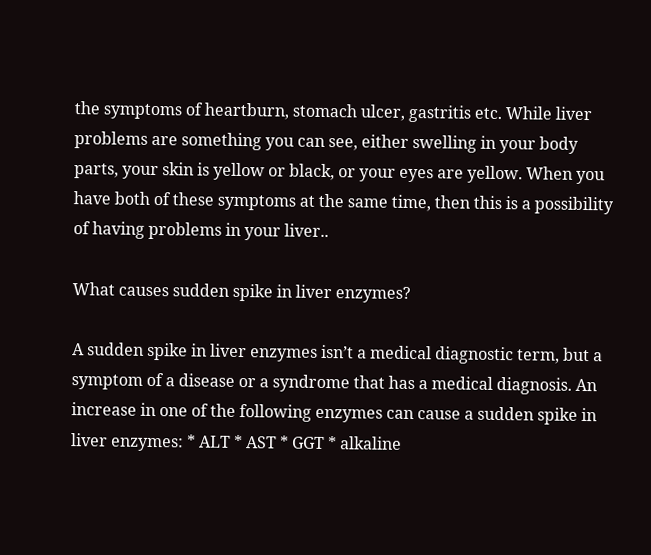the symptoms of heartburn, stomach ulcer, gastritis etc. While liver problems are something you can see, either swelling in your body parts, your skin is yellow or black, or your eyes are yellow. When you have both of these symptoms at the same time, then this is a possibility of having problems in your liver..

What causes sudden spike in liver enzymes?

A sudden spike in liver enzymes isn’t a medical diagnostic term, but a symptom of a disease or a syndrome that has a medical diagnosis. An increase in one of the following enzymes can cause a sudden spike in liver enzymes: * ALT * AST * GGT * alkaline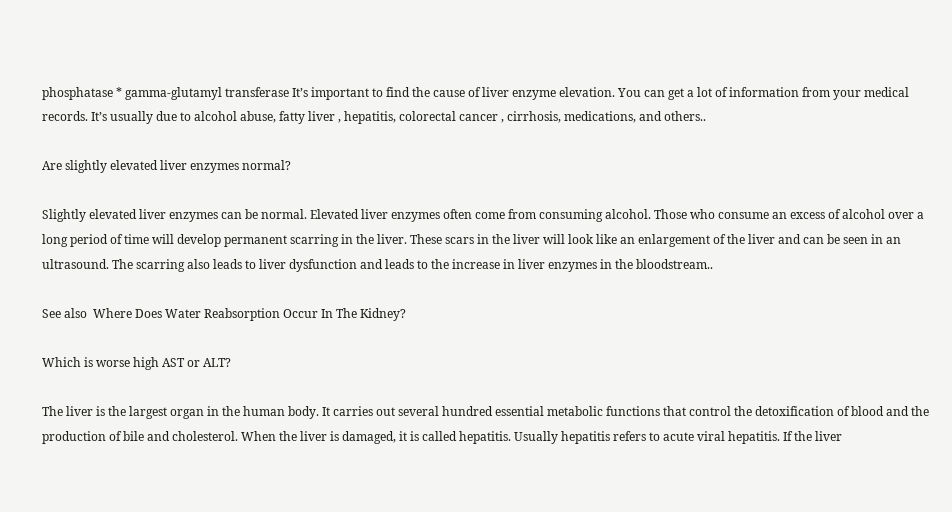phosphatase * gamma-glutamyl transferase It’s important to find the cause of liver enzyme elevation. You can get a lot of information from your medical records. It’s usually due to alcohol abuse, fatty liver , hepatitis, colorectal cancer , cirrhosis, medications, and others..

Are slightly elevated liver enzymes normal?

Slightly elevated liver enzymes can be normal. Elevated liver enzymes often come from consuming alcohol. Those who consume an excess of alcohol over a long period of time will develop permanent scarring in the liver. These scars in the liver will look like an enlargement of the liver and can be seen in an ultrasound. The scarring also leads to liver dysfunction and leads to the increase in liver enzymes in the bloodstream..

See also  Where Does Water Reabsorption Occur In The Kidney?

Which is worse high AST or ALT?

The liver is the largest organ in the human body. It carries out several hundred essential metabolic functions that control the detoxification of blood and the production of bile and cholesterol. When the liver is damaged, it is called hepatitis. Usually hepatitis refers to acute viral hepatitis. If the liver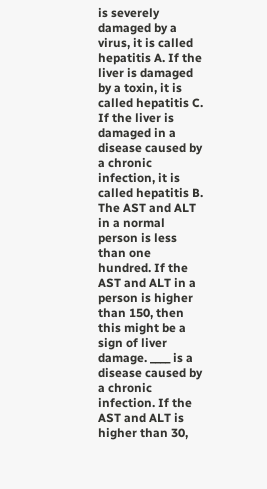is severely damaged by a virus, it is called hepatitis A. If the liver is damaged by a toxin, it is called hepatitis C. If the liver is damaged in a disease caused by a chronic infection, it is called hepatitis B. The AST and ALT in a normal person is less than one hundred. If the AST and ALT in a person is higher than 150, then this might be a sign of liver damage. ____ is a disease caused by a chronic infection. If the AST and ALT is higher than 30,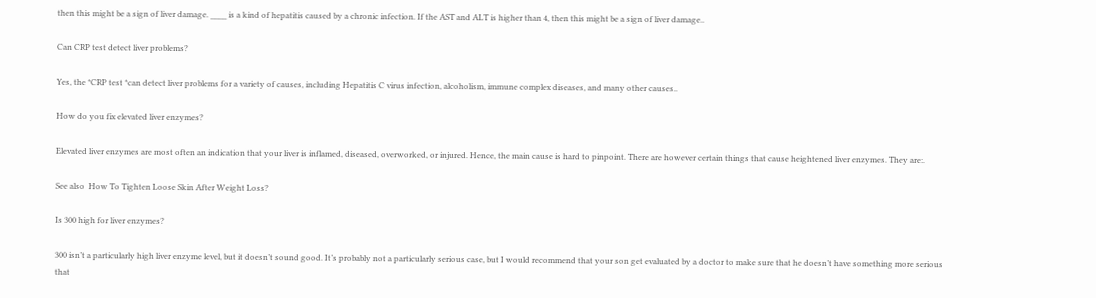then this might be a sign of liver damage. ____ is a kind of hepatitis caused by a chronic infection. If the AST and ALT is higher than 4, then this might be a sign of liver damage..

Can CRP test detect liver problems?

Yes, the *CRP test *can detect liver problems for a variety of causes, including Hepatitis C virus infection, alcoholism, immune complex diseases, and many other causes..

How do you fix elevated liver enzymes?

Elevated liver enzymes are most often an indication that your liver is inflamed, diseased, overworked, or injured. Hence, the main cause is hard to pinpoint. There are however certain things that cause heightened liver enzymes. They are:.

See also  How To Tighten Loose Skin After Weight Loss?

Is 300 high for liver enzymes?

300 isn’t a particularly high liver enzyme level, but it doesn’t sound good. It’s probably not a particularly serious case, but I would recommend that your son get evaluated by a doctor to make sure that he doesn’t have something more serious that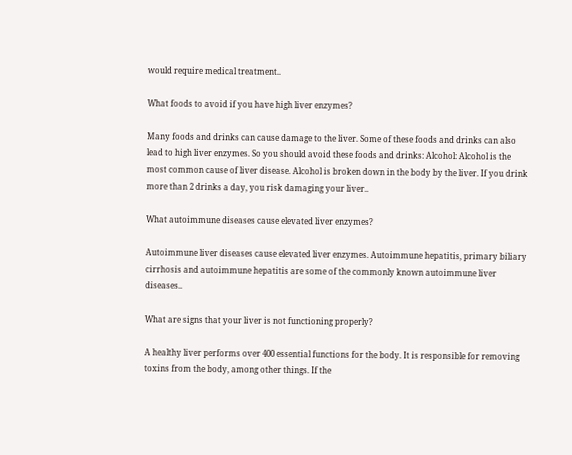would require medical treatment..

What foods to avoid if you have high liver enzymes?

Many foods and drinks can cause damage to the liver. Some of these foods and drinks can also lead to high liver enzymes. So you should avoid these foods and drinks: Alcohol: Alcohol is the most common cause of liver disease. Alcohol is broken down in the body by the liver. If you drink more than 2 drinks a day, you risk damaging your liver..

What autoimmune diseases cause elevated liver enzymes?

Autoimmune liver diseases cause elevated liver enzymes. Autoimmune hepatitis, primary biliary cirrhosis and autoimmune hepatitis are some of the commonly known autoimmune liver diseases..

What are signs that your liver is not functioning properly?

A healthy liver performs over 400 essential functions for the body. It is responsible for removing toxins from the body, among other things. If the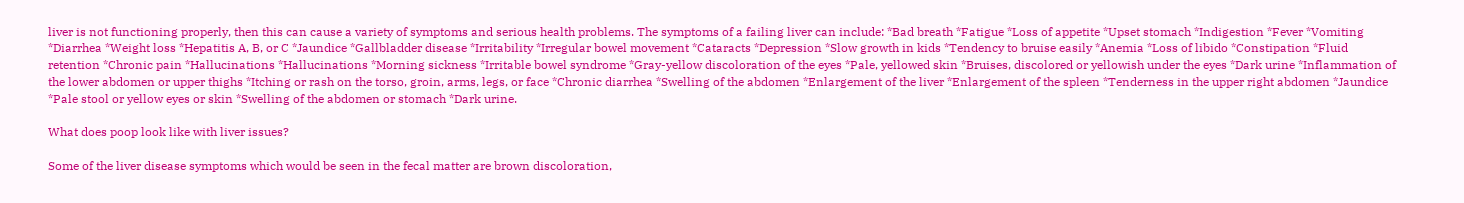liver is not functioning properly, then this can cause a variety of symptoms and serious health problems. The symptoms of a failing liver can include: *Bad breath *Fatigue *Loss of appetite *Upset stomach *Indigestion *Fever *Vomiting *Diarrhea *Weight loss *Hepatitis A, B, or C *Jaundice *Gallbladder disease *Irritability *Irregular bowel movement *Cataracts *Depression *Slow growth in kids *Tendency to bruise easily *Anemia *Loss of libido *Constipation *Fluid retention *Chronic pain *Hallucinations *Hallucinations *Morning sickness *Irritable bowel syndrome *Gray-yellow discoloration of the eyes *Pale, yellowed skin *Bruises, discolored or yellowish under the eyes *Dark urine *Inflammation of the lower abdomen or upper thighs *Itching or rash on the torso, groin, arms, legs, or face *Chronic diarrhea *Swelling of the abdomen *Enlargement of the liver *Enlargement of the spleen *Tenderness in the upper right abdomen *Jaundice *Pale stool or yellow eyes or skin *Swelling of the abdomen or stomach *Dark urine.

What does poop look like with liver issues?

Some of the liver disease symptoms which would be seen in the fecal matter are brown discoloration,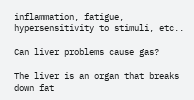inflammation, fatigue, hypersensitivity to stimuli, etc..

Can liver problems cause gas?

The liver is an organ that breaks down fat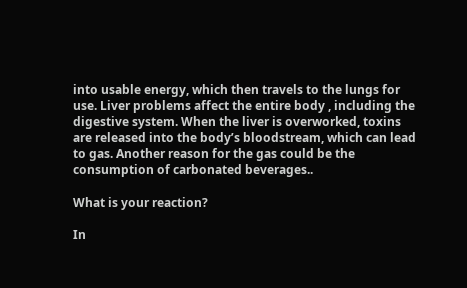into usable energy, which then travels to the lungs for use. Liver problems affect the entire body , including the digestive system. When the liver is overworked, toxins are released into the body’s bloodstream, which can lead to gas. Another reason for the gas could be the consumption of carbonated beverages..

What is your reaction?

In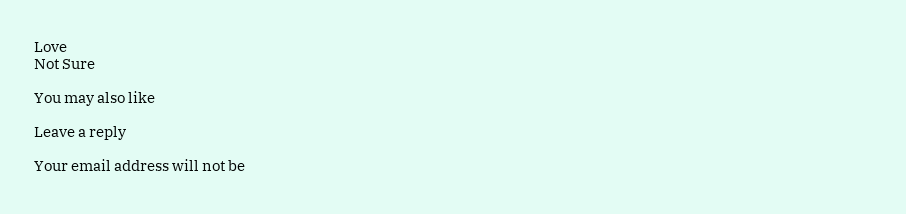Love
Not Sure

You may also like

Leave a reply

Your email address will not be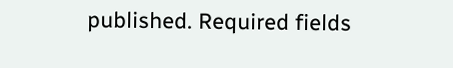published. Required fields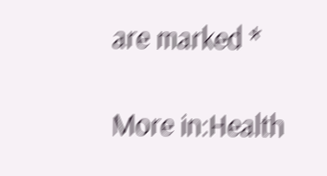are marked *

More in:Health